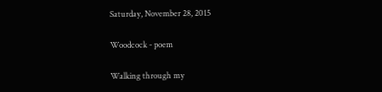Saturday, November 28, 2015

Woodcock - poem

Walking through my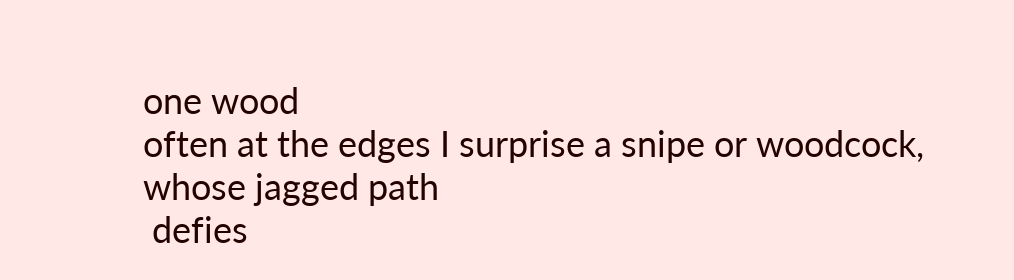one wood
often at the edges I surprise a snipe or woodcock,
whose jagged path
 defies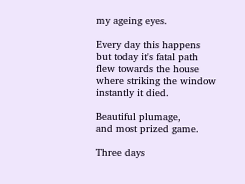my ageing eyes.

Every day this happens
but today it's fatal path
flew towards the house
where striking the window
instantly it died.

Beautiful plumage,
and most prized game.

Three days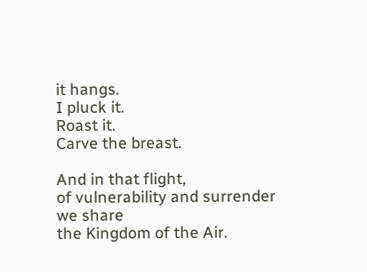it hangs.
I pluck it.
Roast it.
Carve the breast.

And in that flight,
of vulnerability and surrender
we share
the Kingdom of the Air.